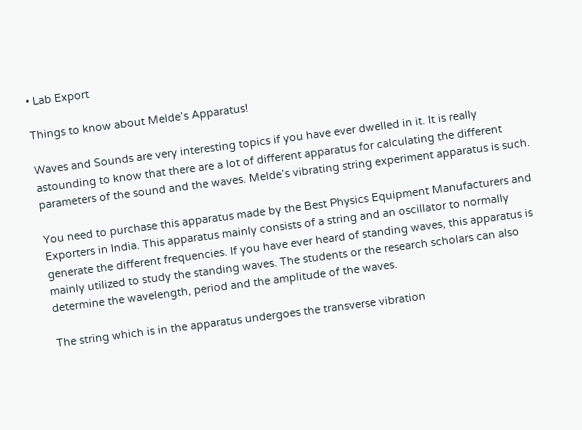• Lab Export

Things to know about Melde’s Apparatus!

Waves and Sounds are very interesting topics if you have ever dwelled in it. It is really astounding to know that there are a lot of different apparatus for calculating the different parameters of the sound and the waves. Melde’s vibrating string experiment apparatus is such.

You need to purchase this apparatus made by the Best Physics Equipment Manufacturers and Exporters in India. This apparatus mainly consists of a string and an oscillator to normally generate the different frequencies. If you have ever heard of standing waves, this apparatus is mainly utilized to study the standing waves. The students or the research scholars can also determine the wavelength, period and the amplitude of the waves.

The string which is in the apparatus undergoes the transverse vibration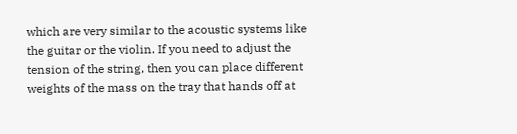which are very similar to the acoustic systems like the guitar or the violin. If you need to adjust the tension of the string, then you can place different weights of the mass on the tray that hands off at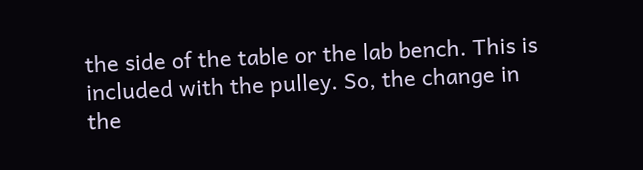the side of the table or the lab bench. This is included with the pulley. So, the change in the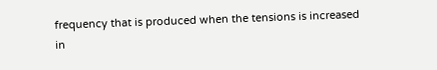frequency that is produced when the tensions is increased in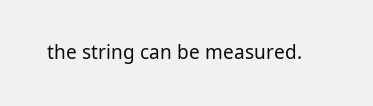the string can be measured.